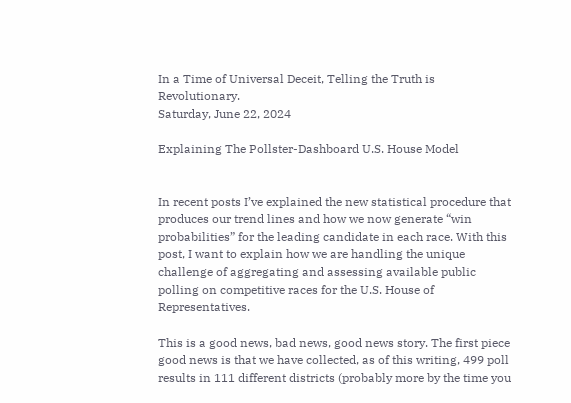In a Time of Universal Deceit, Telling the Truth is Revolutionary.
Saturday, June 22, 2024

Explaining The Pollster-Dashboard U.S. House Model


In recent posts I’ve explained the new statistical procedure that produces our trend lines and how we now generate “win probabilities” for the leading candidate in each race. With this post, I want to explain how we are handling the unique challenge of aggregating and assessing available public polling on competitive races for the U.S. House of Representatives.

This is a good news, bad news, good news story. The first piece good news is that we have collected, as of this writing, 499 poll results in 111 different districts (probably more by the time you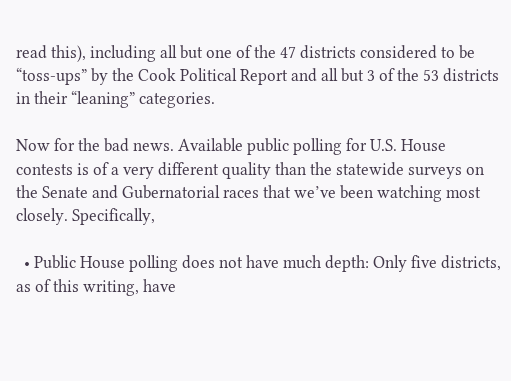read this), including all but one of the 47 districts considered to be “toss-ups” by the Cook Political Report and all but 3 of the 53 districts in their “leaning” categories.

Now for the bad news. Available public polling for U.S. House contests is of a very different quality than the statewide surveys on the Senate and Gubernatorial races that we’ve been watching most closely. Specifically,

  • Public House polling does not have much depth: Only five districts, as of this writing, have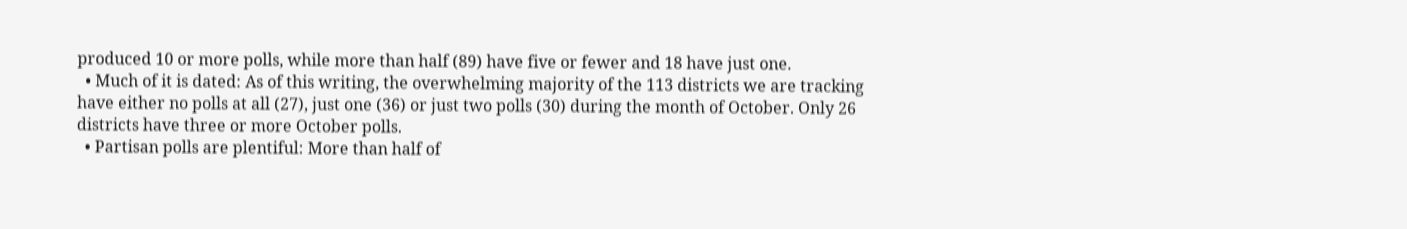produced 10 or more polls, while more than half (89) have five or fewer and 18 have just one.
  • Much of it is dated: As of this writing, the overwhelming majority of the 113 districts we are tracking have either no polls at all (27), just one (36) or just two polls (30) during the month of October. Only 26 districts have three or more October polls.
  • Partisan polls are plentiful: More than half of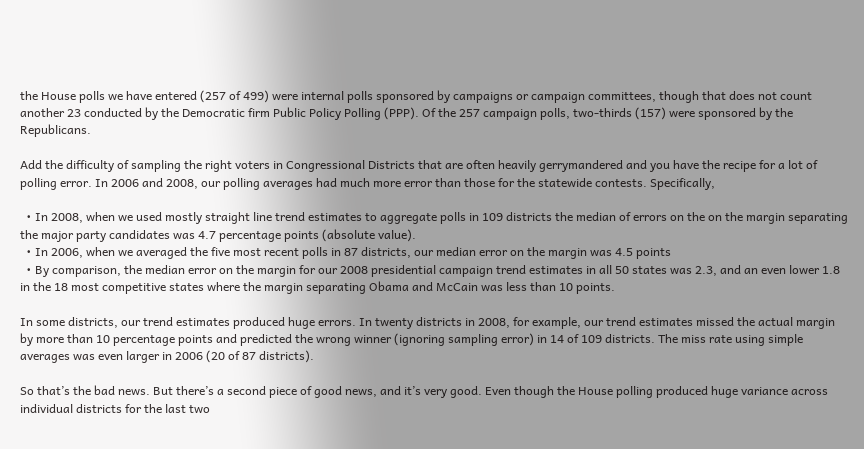the House polls we have entered (257 of 499) were internal polls sponsored by campaigns or campaign committees, though that does not count another 23 conducted by the Democratic firm Public Policy Polling (PPP). Of the 257 campaign polls, two-thirds (157) were sponsored by the Republicans.

Add the difficulty of sampling the right voters in Congressional Districts that are often heavily gerrymandered and you have the recipe for a lot of polling error. In 2006 and 2008, our polling averages had much more error than those for the statewide contests. Specifically,

  • In 2008, when we used mostly straight line trend estimates to aggregate polls in 109 districts the median of errors on the on the margin separating the major party candidates was 4.7 percentage points (absolute value).
  • In 2006, when we averaged the five most recent polls in 87 districts, our median error on the margin was 4.5 points
  • By comparison, the median error on the margin for our 2008 presidential campaign trend estimates in all 50 states was 2.3, and an even lower 1.8 in the 18 most competitive states where the margin separating Obama and McCain was less than 10 points.

In some districts, our trend estimates produced huge errors. In twenty districts in 2008, for example, our trend estimates missed the actual margin by more than 10 percentage points and predicted the wrong winner (ignoring sampling error) in 14 of 109 districts. The miss rate using simple averages was even larger in 2006 (20 of 87 districts).

So that’s the bad news. But there’s a second piece of good news, and it’s very good. Even though the House polling produced huge variance across individual districts for the last two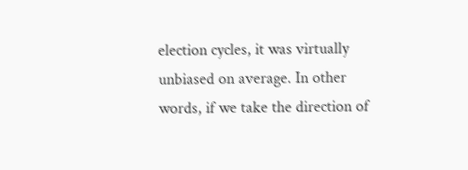election cycles, it was virtually unbiased on average. In other words, if we take the direction of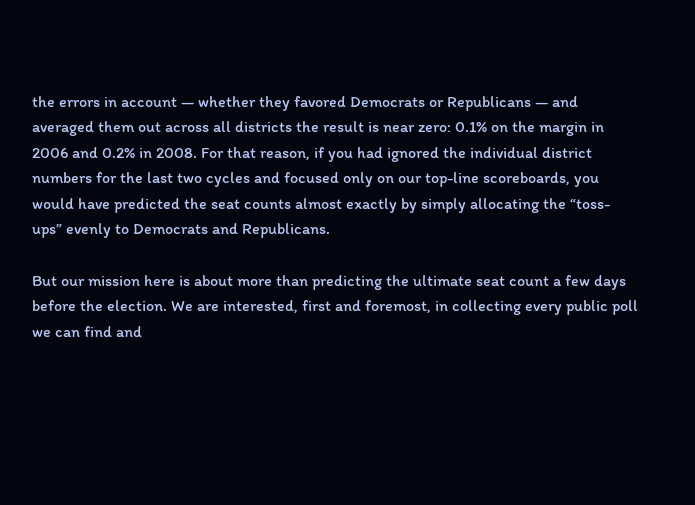the errors in account — whether they favored Democrats or Republicans — and averaged them out across all districts the result is near zero: 0.1% on the margin in 2006 and 0.2% in 2008. For that reason, if you had ignored the individual district numbers for the last two cycles and focused only on our top-line scoreboards, you would have predicted the seat counts almost exactly by simply allocating the “toss-ups” evenly to Democrats and Republicans.

But our mission here is about more than predicting the ultimate seat count a few days before the election. We are interested, first and foremost, in collecting every public poll we can find and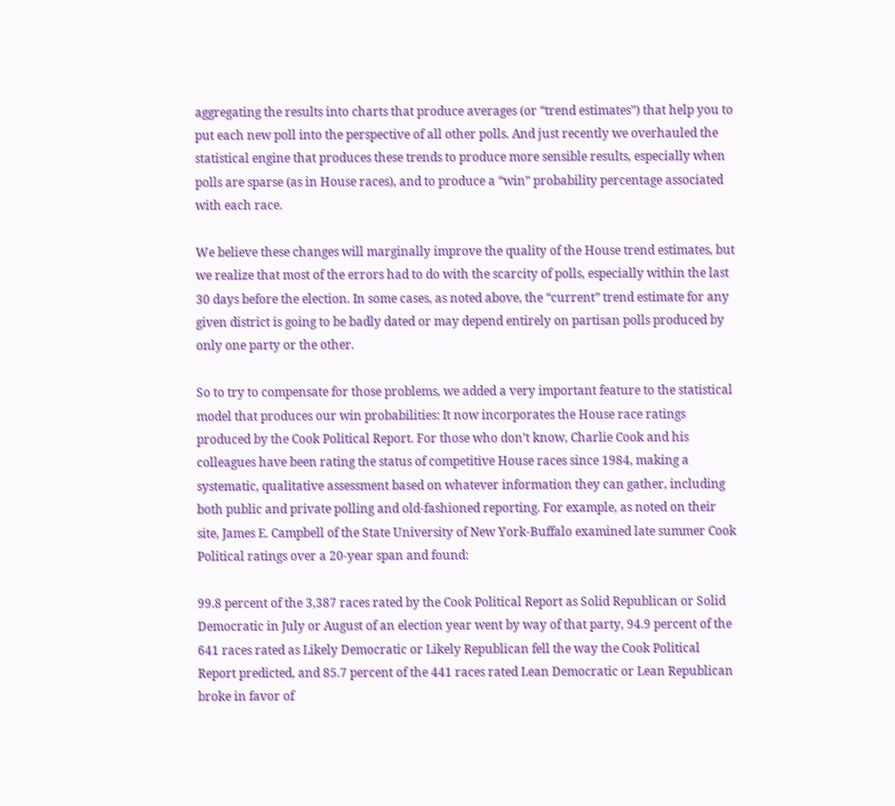aggregating the results into charts that produce averages (or “trend estimates”) that help you to put each new poll into the perspective of all other polls. And just recently we overhauled the statistical engine that produces these trends to produce more sensible results, especially when polls are sparse (as in House races), and to produce a “win” probability percentage associated with each race.

We believe these changes will marginally improve the quality of the House trend estimates, but we realize that most of the errors had to do with the scarcity of polls, especially within the last 30 days before the election. In some cases, as noted above, the “current” trend estimate for any given district is going to be badly dated or may depend entirely on partisan polls produced by only one party or the other.

So to try to compensate for those problems, we added a very important feature to the statistical model that produces our win probabilities: It now incorporates the House race ratings produced by the Cook Political Report. For those who don’t know, Charlie Cook and his colleagues have been rating the status of competitive House races since 1984, making a systematic, qualitative assessment based on whatever information they can gather, including both public and private polling and old-fashioned reporting. For example, as noted on their site, James E. Campbell of the State University of New York-Buffalo examined late summer Cook Political ratings over a 20-year span and found:

99.8 percent of the 3,387 races rated by the Cook Political Report as Solid Republican or Solid Democratic in July or August of an election year went by way of that party, 94.9 percent of the 641 races rated as Likely Democratic or Likely Republican fell the way the Cook Political Report predicted, and 85.7 percent of the 441 races rated Lean Democratic or Lean Republican broke in favor of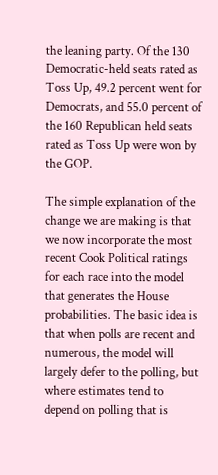the leaning party. Of the 130 Democratic-held seats rated as Toss Up, 49.2 percent went for Democrats, and 55.0 percent of the 160 Republican held seats rated as Toss Up were won by the GOP.

The simple explanation of the change we are making is that we now incorporate the most recent Cook Political ratings for each race into the model that generates the House probabilities. The basic idea is that when polls are recent and numerous, the model will largely defer to the polling, but where estimates tend to depend on polling that is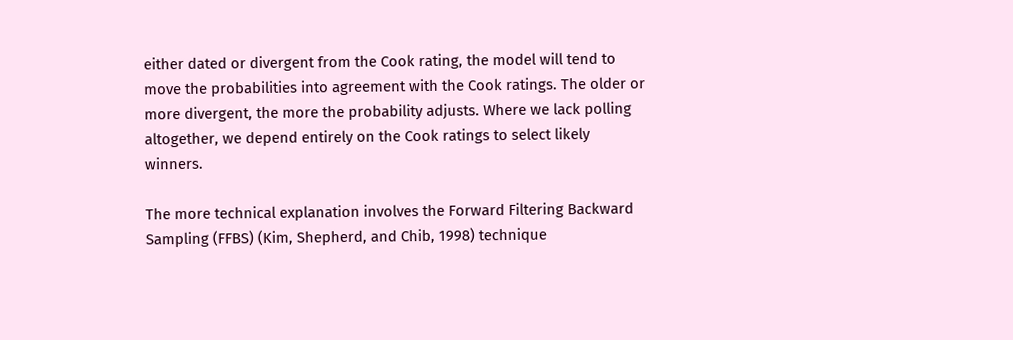either dated or divergent from the Cook rating, the model will tend to move the probabilities into agreement with the Cook ratings. The older or more divergent, the more the probability adjusts. Where we lack polling altogether, we depend entirely on the Cook ratings to select likely winners.

The more technical explanation involves the Forward Filtering Backward Sampling (FFBS) (Kim, Shepherd, and Chib, 1998) technique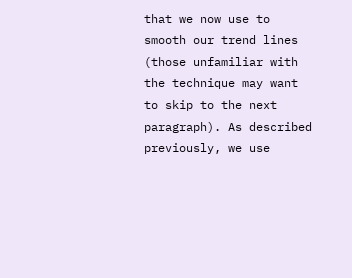that we now use to smooth our trend lines (those unfamiliar with the technique may want to skip to the next paragraph). As described previously, we use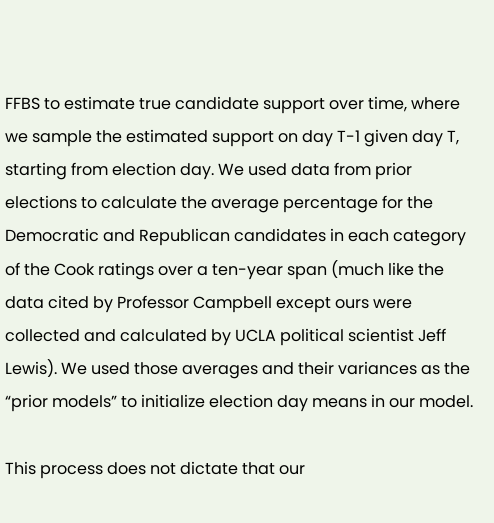FFBS to estimate true candidate support over time, where we sample the estimated support on day T-1 given day T, starting from election day. We used data from prior elections to calculate the average percentage for the Democratic and Republican candidates in each category of the Cook ratings over a ten-year span (much like the data cited by Professor Campbell except ours were collected and calculated by UCLA political scientist Jeff Lewis). We used those averages and their variances as the “prior models” to initialize election day means in our model.

This process does not dictate that our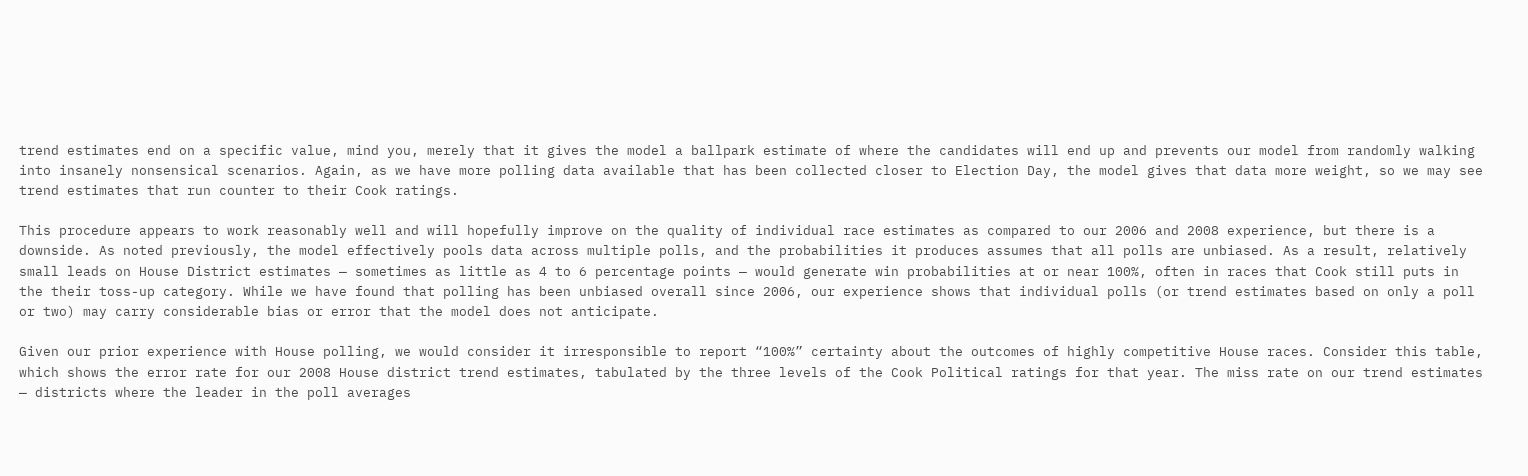trend estimates end on a specific value, mind you, merely that it gives the model a ballpark estimate of where the candidates will end up and prevents our model from randomly walking into insanely nonsensical scenarios. Again, as we have more polling data available that has been collected closer to Election Day, the model gives that data more weight, so we may see trend estimates that run counter to their Cook ratings.

This procedure appears to work reasonably well and will hopefully improve on the quality of individual race estimates as compared to our 2006 and 2008 experience, but there is a downside. As noted previously, the model effectively pools data across multiple polls, and the probabilities it produces assumes that all polls are unbiased. As a result, relatively small leads on House District estimates — sometimes as little as 4 to 6 percentage points — would generate win probabilities at or near 100%, often in races that Cook still puts in the their toss-up category. While we have found that polling has been unbiased overall since 2006, our experience shows that individual polls (or trend estimates based on only a poll or two) may carry considerable bias or error that the model does not anticipate.

Given our prior experience with House polling, we would consider it irresponsible to report “100%” certainty about the outcomes of highly competitive House races. Consider this table, which shows the error rate for our 2008 House district trend estimates, tabulated by the three levels of the Cook Political ratings for that year. The miss rate on our trend estimates — districts where the leader in the poll averages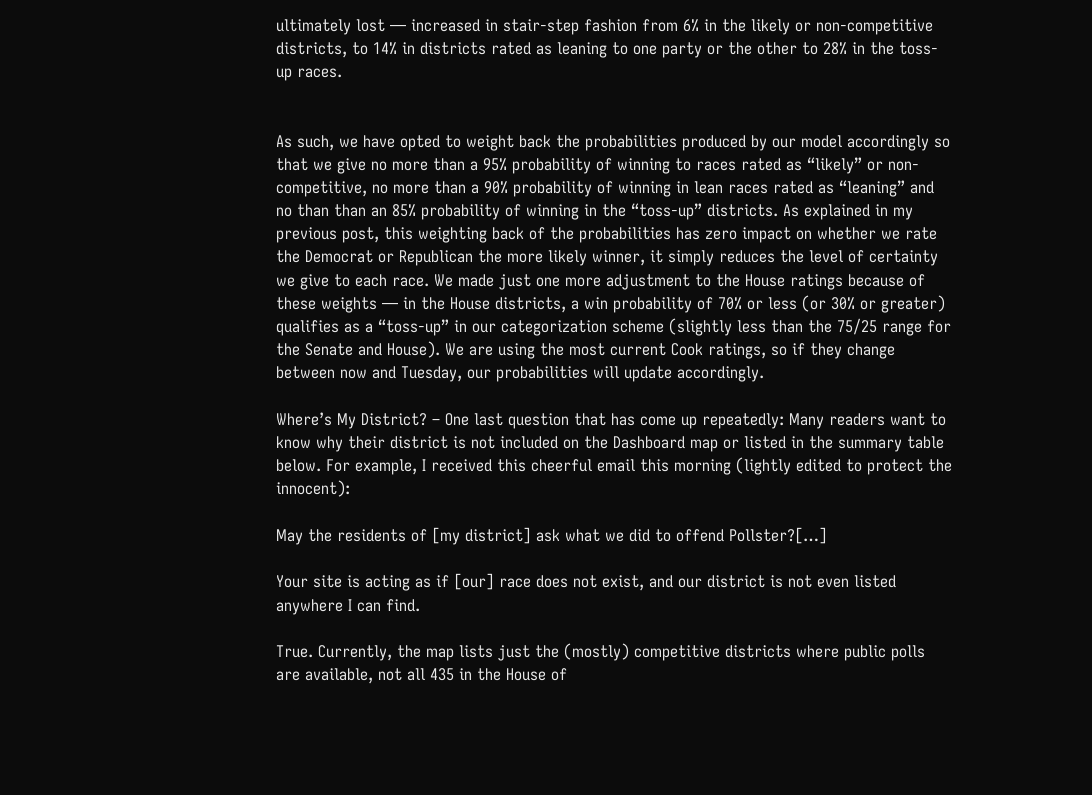ultimately lost — increased in stair-step fashion from 6% in the likely or non-competitive districts, to 14% in districts rated as leaning to one party or the other to 28% in the toss-up races.


As such, we have opted to weight back the probabilities produced by our model accordingly so that we give no more than a 95% probability of winning to races rated as “likely” or non-competitive, no more than a 90% probability of winning in lean races rated as “leaning” and no than than an 85% probability of winning in the “toss-up” districts. As explained in my previous post, this weighting back of the probabilities has zero impact on whether we rate the Democrat or Republican the more likely winner, it simply reduces the level of certainty we give to each race. We made just one more adjustment to the House ratings because of these weights — in the House districts, a win probability of 70% or less (or 30% or greater) qualifies as a “toss-up” in our categorization scheme (slightly less than the 75/25 range for the Senate and House). We are using the most current Cook ratings, so if they change between now and Tuesday, our probabilities will update accordingly.

Where’s My District? – One last question that has come up repeatedly: Many readers want to know why their district is not included on the Dashboard map or listed in the summary table below. For example, I received this cheerful email this morning (lightly edited to protect the innocent):

May the residents of [my district] ask what we did to offend Pollster?[…]

Your site is acting as if [our] race does not exist, and our district is not even listed anywhere I can find.

True. Currently, the map lists just the (mostly) competitive districts where public polls are available, not all 435 in the House of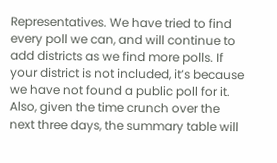Representatives. We have tried to find every poll we can, and will continue to add districts as we find more polls. If your district is not included, it’s because we have not found a public poll for it. Also, given the time crunch over the next three days, the summary table will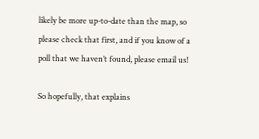likely be more up-to-date than the map, so please check that first, and if you know of a poll that we haven’t found, please email us!

So hopefully, that explains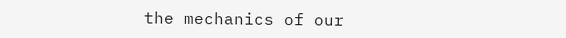the mechanics of our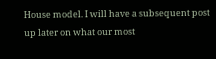House model. I will have a subsequent post up later on what our most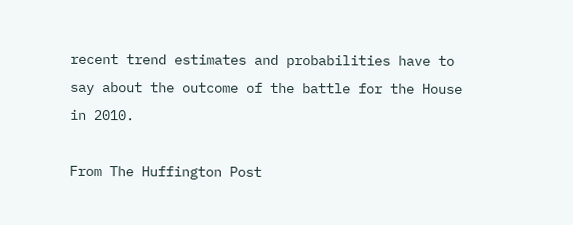recent trend estimates and probabilities have to say about the outcome of the battle for the House in 2010.

From The Huffington Post